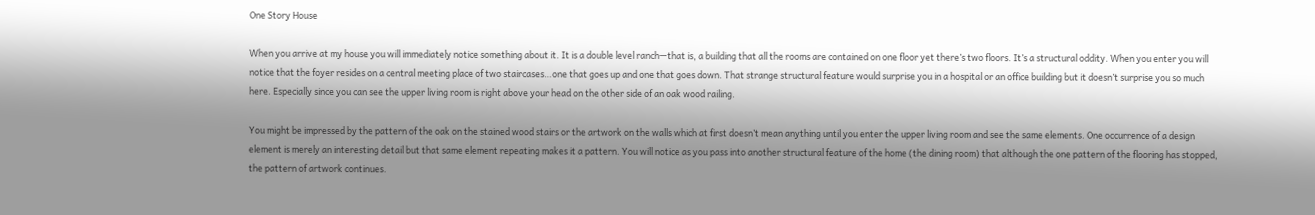One Story House

When you arrive at my house you will immediately notice something about it. It is a double level ranch—that is, a building that all the rooms are contained on one floor yet there’s two floors. It’s a structural oddity. When you enter you will notice that the foyer resides on a central meeting place of two staircases…one that goes up and one that goes down. That strange structural feature would surprise you in a hospital or an office building but it doesn’t surprise you so much here. Especially since you can see the upper living room is right above your head on the other side of an oak wood railing.

You might be impressed by the pattern of the oak on the stained wood stairs or the artwork on the walls which at first doesn’t mean anything until you enter the upper living room and see the same elements. One occurrence of a design element is merely an interesting detail but that same element repeating makes it a pattern. You will notice as you pass into another structural feature of the home (the dining room) that although the one pattern of the flooring has stopped, the pattern of artwork continues.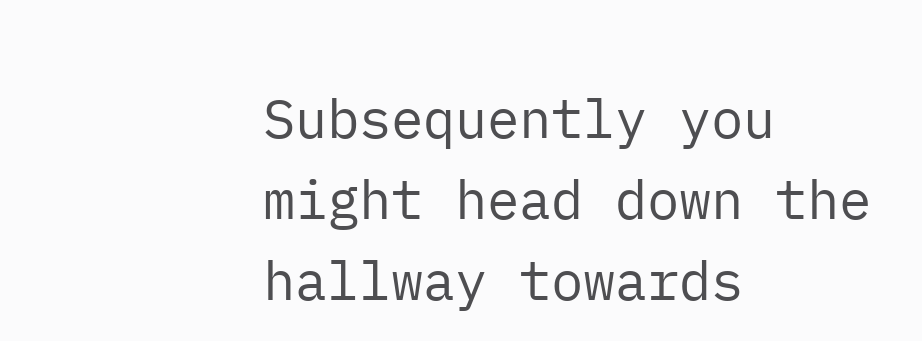Subsequently you might head down the hallway towards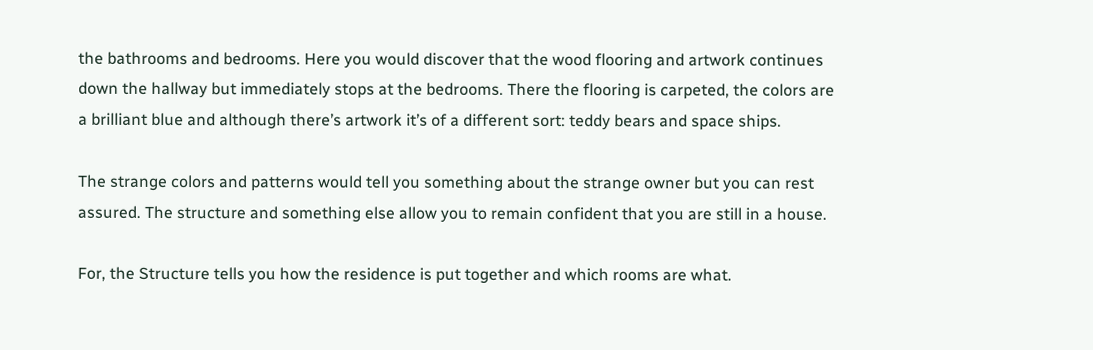the bathrooms and bedrooms. Here you would discover that the wood flooring and artwork continues down the hallway but immediately stops at the bedrooms. There the flooring is carpeted, the colors are a brilliant blue and although there’s artwork it’s of a different sort: teddy bears and space ships.

The strange colors and patterns would tell you something about the strange owner but you can rest assured. The structure and something else allow you to remain confident that you are still in a house.

For, the Structure tells you how the residence is put together and which rooms are what.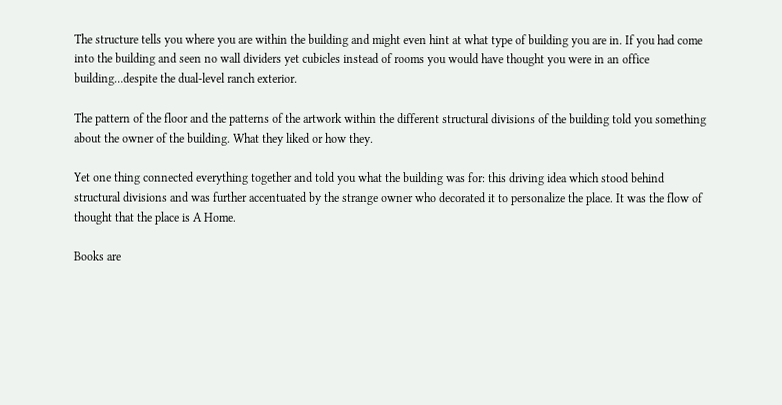The structure tells you where you are within the building and might even hint at what type of building you are in. If you had come into the building and seen no wall dividers yet cubicles instead of rooms you would have thought you were in an office building…despite the dual-level ranch exterior.

The pattern of the floor and the patterns of the artwork within the different structural divisions of the building told you something about the owner of the building. What they liked or how they.

Yet one thing connected everything together and told you what the building was for: this driving idea which stood behind structural divisions and was further accentuated by the strange owner who decorated it to personalize the place. It was the flow of thought that the place is A Home.

Books are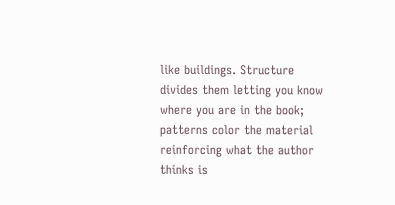like buildings. Structure divides them letting you know where you are in the book; patterns color the material reinforcing what the author thinks is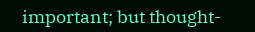important; but thought-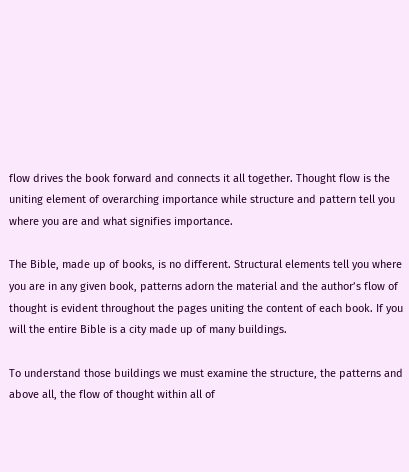flow drives the book forward and connects it all together. Thought flow is the uniting element of overarching importance while structure and pattern tell you where you are and what signifies importance.

The Bible, made up of books, is no different. Structural elements tell you where you are in any given book, patterns adorn the material and the author’s flow of thought is evident throughout the pages uniting the content of each book. If you will the entire Bible is a city made up of many buildings.

To understand those buildings we must examine the structure, the patterns and above all, the flow of thought within all of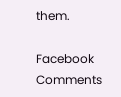them.

Facebook Comments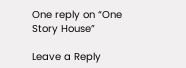One reply on “One Story House”

Leave a Reply